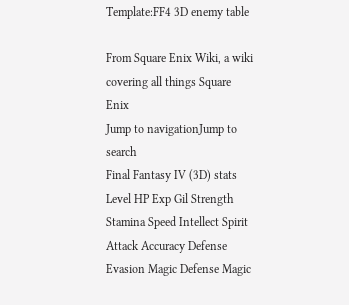Template:FF4 3D enemy table

From Square Enix Wiki, a wiki covering all things Square Enix
Jump to navigationJump to search
Final Fantasy IV (3D) stats
Level HP Exp Gil Strength Stamina Speed Intellect Spirit
Attack Accuracy Defense Evasion Magic Defense Magic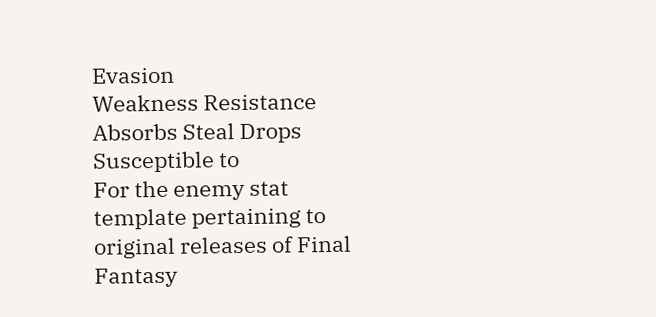Evasion
Weakness Resistance Absorbs Steal Drops
Susceptible to
For the enemy stat template pertaining to original releases of Final Fantasy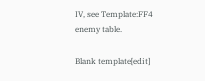IV, see Template:FF4 enemy table.

Blank template[edit]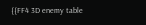{{FF4 3D enemy table